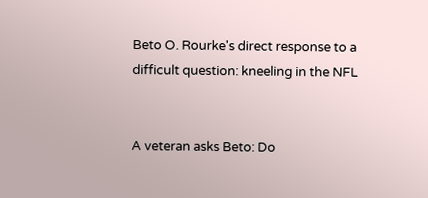Beto O. Rourke's direct response to a difficult question: kneeling in the NFL


A veteran asks Beto: Do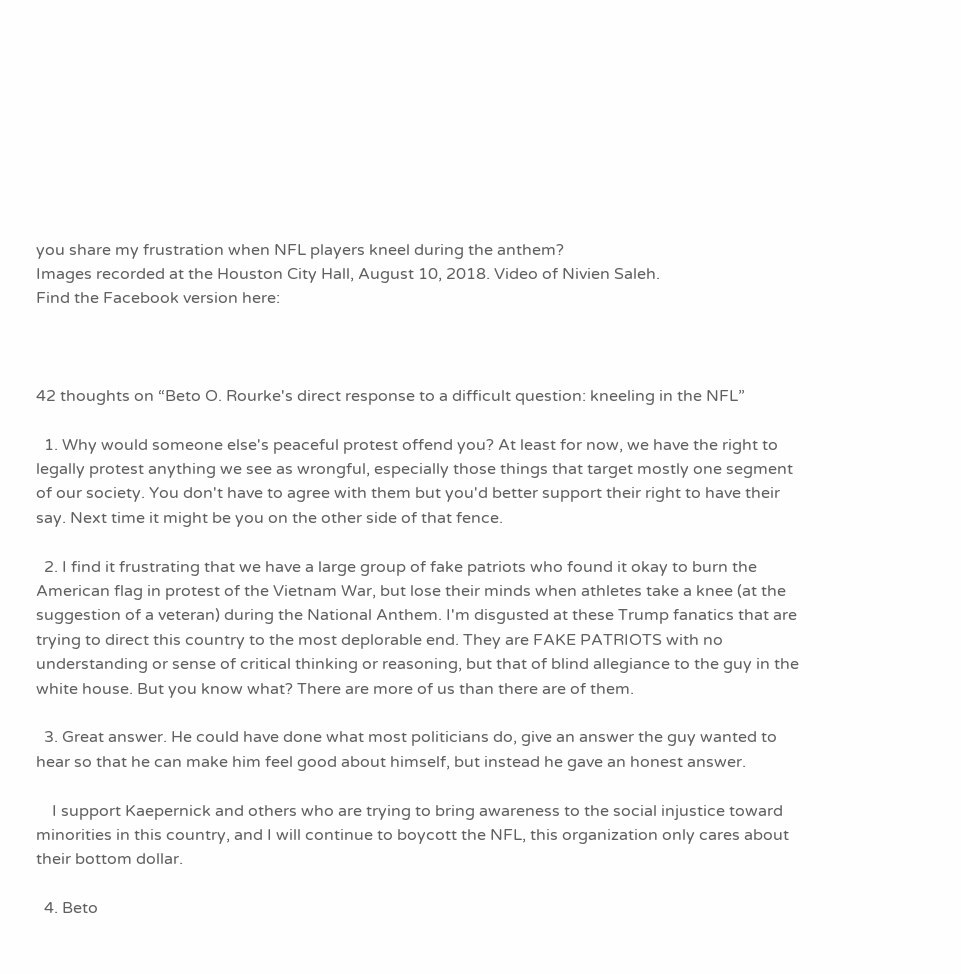you share my frustration when NFL players kneel during the anthem?
Images recorded at the Houston City Hall, August 10, 2018. Video of Nivien Saleh.
Find the Facebook version here:



42 thoughts on “Beto O. Rourke's direct response to a difficult question: kneeling in the NFL”

  1. Why would someone else's peaceful protest offend you? At least for now, we have the right to legally protest anything we see as wrongful, especially those things that target mostly one segment of our society. You don't have to agree with them but you'd better support their right to have their say. Next time it might be you on the other side of that fence.

  2. I find it frustrating that we have a large group of fake patriots who found it okay to burn the American flag in protest of the Vietnam War, but lose their minds when athletes take a knee (at the suggestion of a veteran) during the National Anthem. I'm disgusted at these Trump fanatics that are trying to direct this country to the most deplorable end. They are FAKE PATRIOTS with no understanding or sense of critical thinking or reasoning, but that of blind allegiance to the guy in the white house. But you know what? There are more of us than there are of them.

  3. Great answer. He could have done what most politicians do, give an answer the guy wanted to hear so that he can make him feel good about himself, but instead he gave an honest answer.

    I support Kaepernick and others who are trying to bring awareness to the social injustice toward minorities in this country, and I will continue to boycott the NFL, this organization only cares about their bottom dollar.

  4. Beto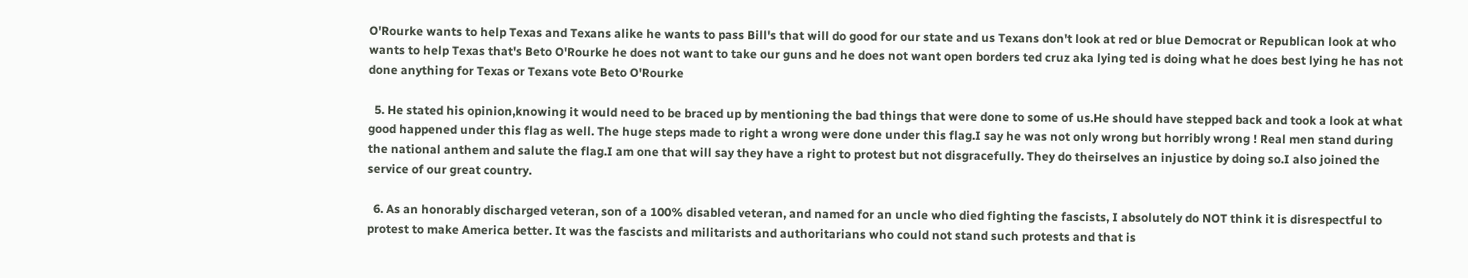O'Rourke wants to help Texas and Texans alike he wants to pass Bill's that will do good for our state and us Texans don't look at red or blue Democrat or Republican look at who wants to help Texas that's Beto O'Rourke he does not want to take our guns and he does not want open borders ted cruz aka lying ted is doing what he does best lying he has not done anything for Texas or Texans vote Beto O'Rourke

  5. He stated his opinion,knowing it would need to be braced up by mentioning the bad things that were done to some of us.He should have stepped back and took a look at what good happened under this flag as well. The huge steps made to right a wrong were done under this flag.I say he was not only wrong but horribly wrong ! Real men stand during the national anthem and salute the flag.I am one that will say they have a right to protest but not disgracefully. They do theirselves an injustice by doing so.I also joined the service of our great country.

  6. As an honorably discharged veteran, son of a 100% disabled veteran, and named for an uncle who died fighting the fascists, I absolutely do NOT think it is disrespectful to protest to make America better. It was the fascists and militarists and authoritarians who could not stand such protests and that is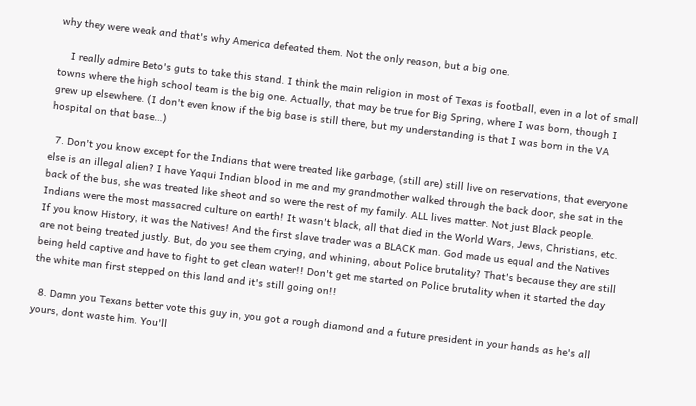why they were weak and that's why America defeated them. Not the only reason, but a big one.

    I really admire Beto's guts to take this stand. I think the main religion in most of Texas is football, even in a lot of small towns where the high school team is the big one. Actually, that may be true for Big Spring, where I was born, though I grew up elsewhere. (I don't even know if the big base is still there, but my understanding is that I was born in the VA hospital on that base…)

  7. Don't you know except for the Indians that were treated like garbage, (still are) still live on reservations, that everyone else is an illegal alien? I have Yaqui Indian blood in me and my grandmother walked through the back door, she sat in the back of the bus, she was treated like sheot and so were the rest of my family. ALL lives matter. Not just Black people. Indians were the most massacred culture on earth! It wasn't black, all that died in the World Wars, Jews, Christians, etc. If you know History, it was the Natives! And the first slave trader was a BLACK man. God made us equal and the Natives are not being treated justly. But, do you see them crying, and whining, about Police brutality? That's because they are still being held captive and have to fight to get clean water!! Don't get me started on Police brutality when it started the day the white man first stepped on this land and it's still going on!!

  8. Damn you Texans better vote this guy in, you got a rough diamond and a future president in your hands as he's all yours, dont waste him. You'll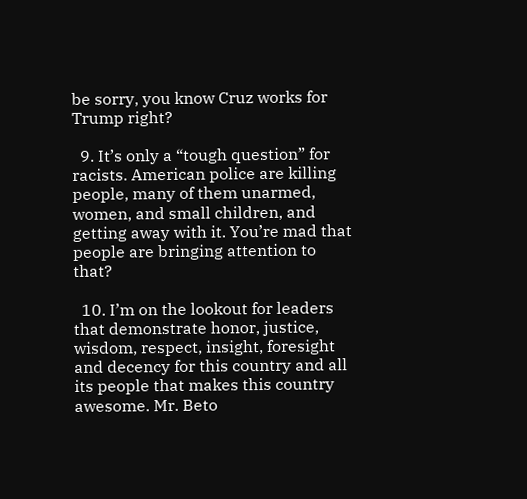be sorry, you know Cruz works for Trump right?

  9. It’s only a “tough question” for racists. American police are killing people, many of them unarmed, women, and small children, and getting away with it. You’re mad that people are bringing attention to that?

  10. I’m on the lookout for leaders that demonstrate honor, justice, wisdom, respect, insight, foresight and decency for this country and all its people that makes this country awesome. Mr. Beto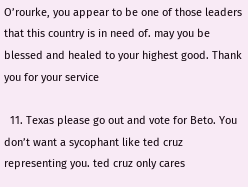O’rourke, you appear to be one of those leaders that this country is in need of. may you be blessed and healed to your highest good. Thank you for your service

  11. Texas please go out and vote for Beto. You don’t want a sycophant like ted cruz representing you. ted cruz only cares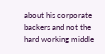about his corporate backers and not the hard working middle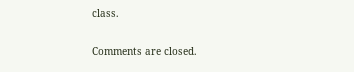class.

Comments are closed.